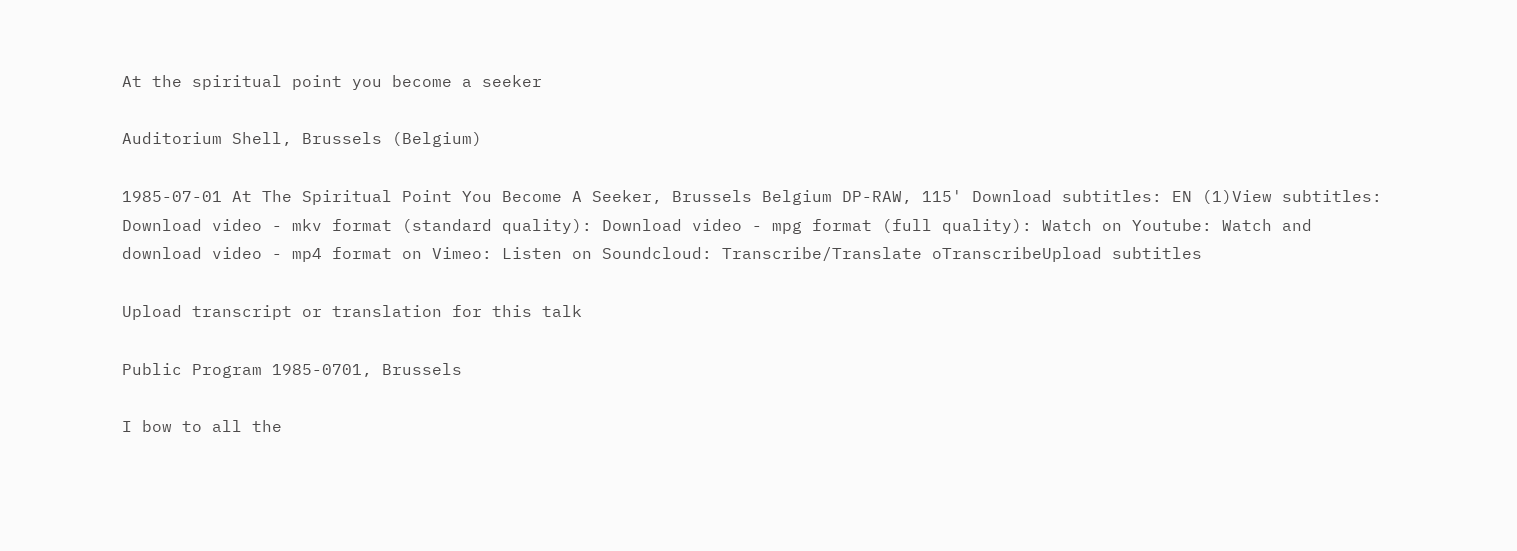At the spiritual point you become a seeker

Auditorium Shell, Brussels (Belgium)

1985-07-01 At The Spiritual Point You Become A Seeker, Brussels Belgium DP-RAW, 115' Download subtitles: EN (1)View subtitles:
Download video - mkv format (standard quality): Download video - mpg format (full quality): Watch on Youtube: Watch and download video - mp4 format on Vimeo: Listen on Soundcloud: Transcribe/Translate oTranscribeUpload subtitles

Upload transcript or translation for this talk

Public Program 1985-0701, Brussels

I bow to all the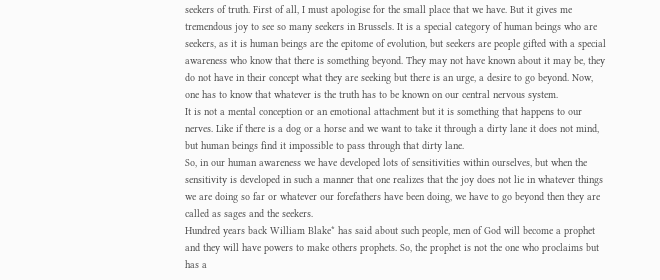seekers of truth. First of all, I must apologise for the small place that we have. But it gives me tremendous joy to see so many seekers in Brussels. It is a special category of human beings who are seekers, as it is human beings are the epitome of evolution, but seekers are people gifted with a special awareness who know that there is something beyond. They may not have known about it may be, they do not have in their concept what they are seeking but there is an urge, a desire to go beyond. Now, one has to know that whatever is the truth has to be known on our central nervous system.
It is not a mental conception or an emotional attachment but it is something that happens to our nerves. Like if there is a dog or a horse and we want to take it through a dirty lane it does not mind, but human beings find it impossible to pass through that dirty lane.
So, in our human awareness we have developed lots of sensitivities within ourselves, but when the sensitivity is developed in such a manner that one realizes that the joy does not lie in whatever things we are doing so far or whatever our forefathers have been doing, we have to go beyond then they are called as sages and the seekers.
Hundred years back William Blake* has said about such people, men of God will become a prophet and they will have powers to make others prophets. So, the prophet is not the one who proclaims but has a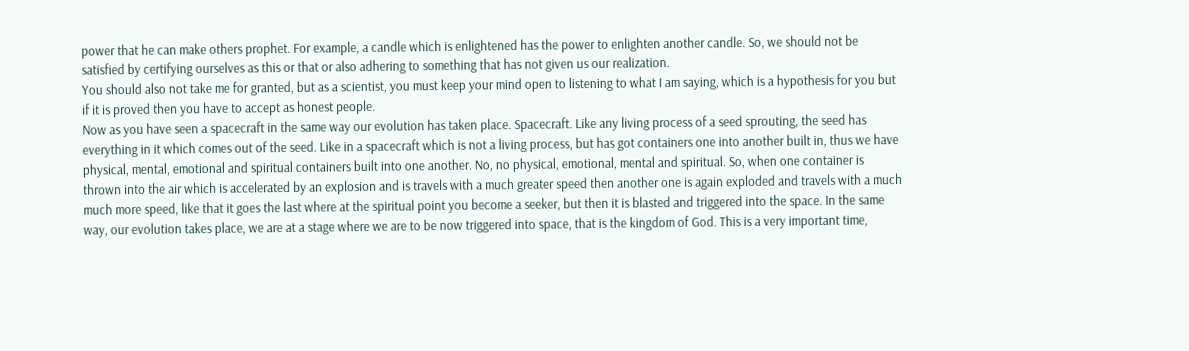power that he can make others prophet. For example, a candle which is enlightened has the power to enlighten another candle. So, we should not be satisfied by certifying ourselves as this or that or also adhering to something that has not given us our realization.
You should also not take me for granted, but as a scientist, you must keep your mind open to listening to what I am saying, which is a hypothesis for you but if it is proved then you have to accept as honest people.
Now as you have seen a spacecraft in the same way our evolution has taken place. Spacecraft. Like any living process of a seed sprouting, the seed has everything in it which comes out of the seed. Like in a spacecraft which is not a living process, but has got containers one into another built in, thus we have physical, mental, emotional and spiritual containers built into one another. No, no physical, emotional, mental and spiritual. So, when one container is thrown into the air which is accelerated by an explosion and is travels with a much greater speed then another one is again exploded and travels with a much much more speed, like that it goes the last where at the spiritual point you become a seeker, but then it is blasted and triggered into the space. In the same way, our evolution takes place, we are at a stage where we are to be now triggered into space, that is the kingdom of God. This is a very important time,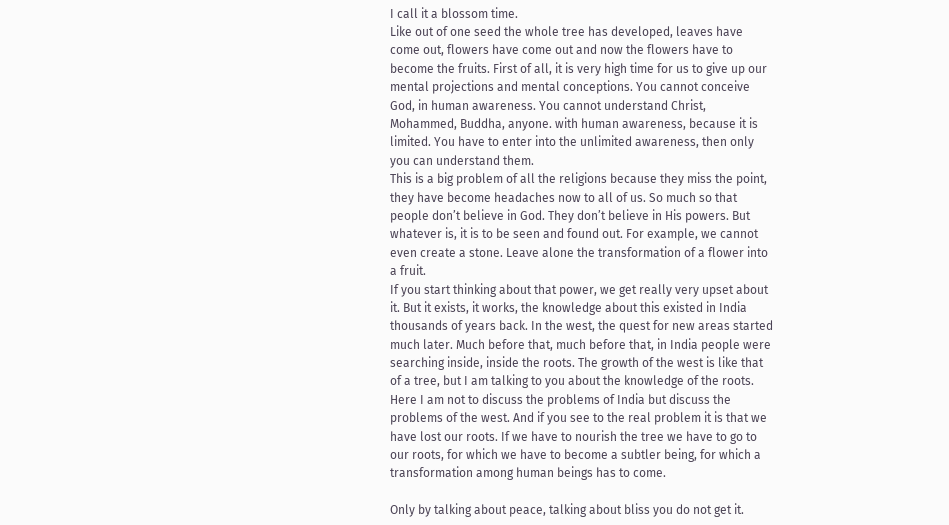I call it a blossom time.
Like out of one seed the whole tree has developed, leaves have come out, flowers have come out and now the flowers have to become the fruits. First of all, it is very high time for us to give up our mental projections and mental conceptions. You cannot conceive God, in human awareness. You cannot understand Christ, Mohammed, Buddha, anyone. with human awareness, because it is limited. You have to enter into the unlimited awareness, then only you can understand them.
This is a big problem of all the religions because they miss the point, they have become headaches now to all of us. So much so that people don’t believe in God. They don’t believe in His powers. But whatever is, it is to be seen and found out. For example, we cannot even create a stone. Leave alone the transformation of a flower into a fruit.
If you start thinking about that power, we get really very upset about it. But it exists, it works, the knowledge about this existed in India thousands of years back. In the west, the quest for new areas started much later. Much before that, much before that, in India people were searching inside, inside the roots. The growth of the west is like that of a tree, but I am talking to you about the knowledge of the roots. Here I am not to discuss the problems of India but discuss the problems of the west. And if you see to the real problem it is that we have lost our roots. If we have to nourish the tree we have to go to our roots, for which we have to become a subtler being, for which a transformation among human beings has to come.

Only by talking about peace, talking about bliss you do not get it.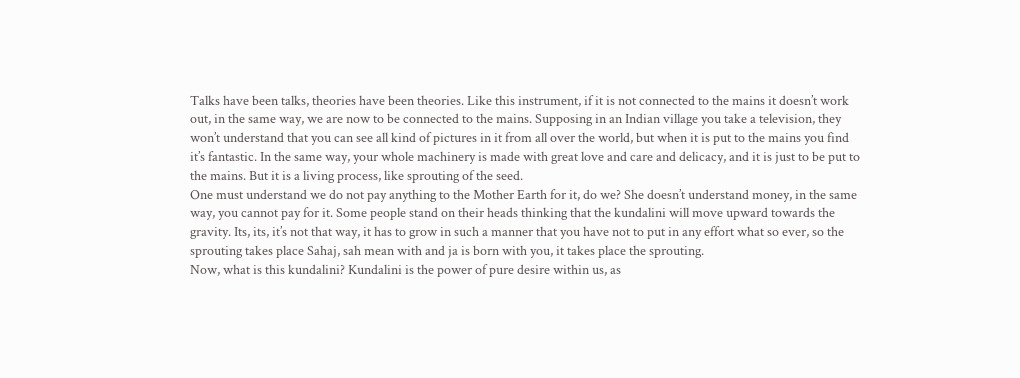Talks have been talks, theories have been theories. Like this instrument, if it is not connected to the mains it doesn’t work out, in the same way, we are now to be connected to the mains. Supposing in an Indian village you take a television, they won’t understand that you can see all kind of pictures in it from all over the world, but when it is put to the mains you find it’s fantastic. In the same way, your whole machinery is made with great love and care and delicacy, and it is just to be put to the mains. But it is a living process, like sprouting of the seed.
One must understand we do not pay anything to the Mother Earth for it, do we? She doesn’t understand money, in the same way, you cannot pay for it. Some people stand on their heads thinking that the kundalini will move upward towards the gravity. Its, its, it’s not that way, it has to grow in such a manner that you have not to put in any effort what so ever, so the sprouting takes place Sahaj, sah mean with and ja is born with you, it takes place the sprouting.
Now, what is this kundalini? Kundalini is the power of pure desire within us, as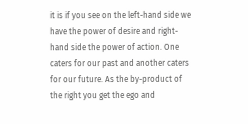it is if you see on the left-hand side we have the power of desire and right-hand side the power of action. One caters for our past and another caters for our future. As the by-product of the right you get the ego and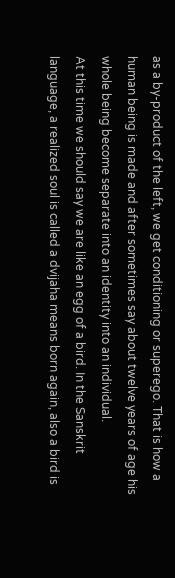as a by-product of the left, we get conditioning or superego. That is how a human being is made and after sometimes say about twelve years of age his whole being become separate into an identity into an individual.
At this time we should say we are like an egg of a bird. In the Sanskrit language, a realized soul is called a dvijaha means born again, also a bird is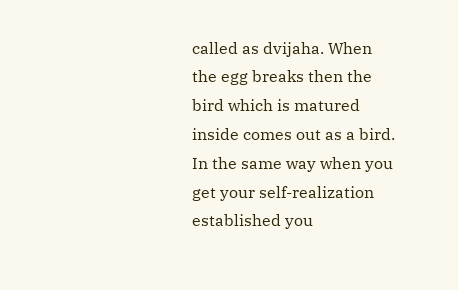called as dvijaha. When the egg breaks then the bird which is matured inside comes out as a bird. In the same way when you get your self-realization established you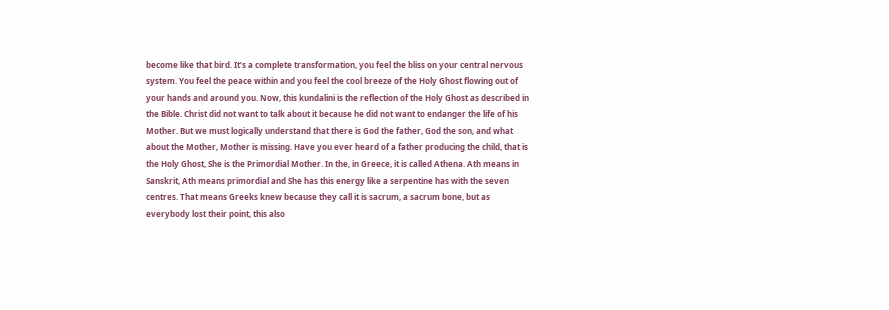become like that bird. It’s a complete transformation, you feel the bliss on your central nervous system. You feel the peace within and you feel the cool breeze of the Holy Ghost flowing out of your hands and around you. Now, this kundalini is the reflection of the Holy Ghost as described in the Bible. Christ did not want to talk about it because he did not want to endanger the life of his Mother. But we must logically understand that there is God the father, God the son, and what about the Mother, Mother is missing. Have you ever heard of a father producing the child, that is the Holy Ghost, She is the Primordial Mother. In the, in Greece, it is called Athena. Ath means in Sanskrit, Ath means primordial and She has this energy like a serpentine has with the seven centres. That means Greeks knew because they call it is sacrum, a sacrum bone, but as everybody lost their point, this also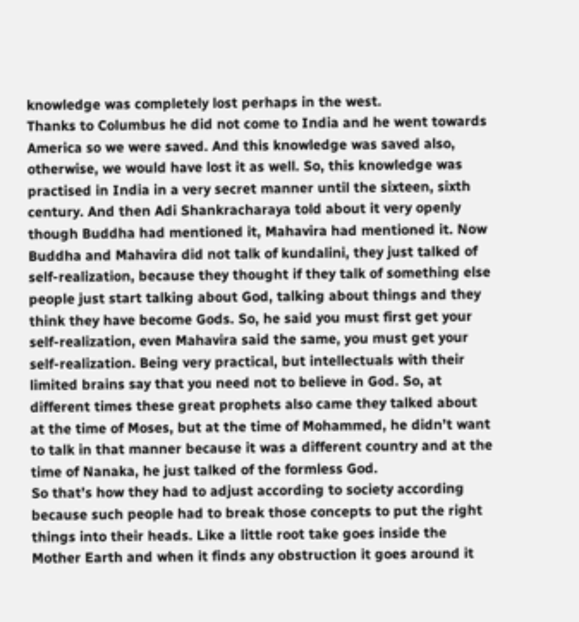knowledge was completely lost perhaps in the west.
Thanks to Columbus he did not come to India and he went towards America so we were saved. And this knowledge was saved also, otherwise, we would have lost it as well. So, this knowledge was practised in India in a very secret manner until the sixteen, sixth century. And then Adi Shankracharaya told about it very openly though Buddha had mentioned it, Mahavira had mentioned it. Now Buddha and Mahavira did not talk of kundalini, they just talked of self-realization, because they thought if they talk of something else people just start talking about God, talking about things and they think they have become Gods. So, he said you must first get your self-realization, even Mahavira said the same, you must get your self-realization. Being very practical, but intellectuals with their limited brains say that you need not to believe in God. So, at different times these great prophets also came they talked about at the time of Moses, but at the time of Mohammed, he didn’t want to talk in that manner because it was a different country and at the time of Nanaka, he just talked of the formless God.
So that’s how they had to adjust according to society according because such people had to break those concepts to put the right things into their heads. Like a little root take goes inside the Mother Earth and when it finds any obstruction it goes around it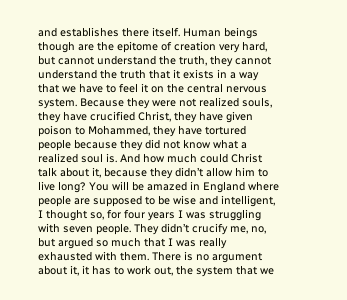and establishes there itself. Human beings though are the epitome of creation very hard, but cannot understand the truth, they cannot understand the truth that it exists in a way that we have to feel it on the central nervous system. Because they were not realized souls, they have crucified Christ, they have given poison to Mohammed, they have tortured people because they did not know what a realized soul is. And how much could Christ talk about it, because they didn’t allow him to live long? You will be amazed in England where people are supposed to be wise and intelligent, I thought so, for four years I was struggling with seven people. They didn’t crucify me, no, but argued so much that I was really exhausted with them. There is no argument about it, it has to work out, the system that we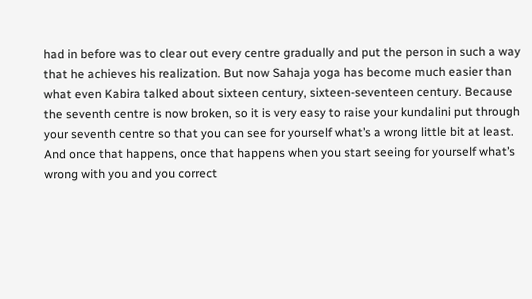had in before was to clear out every centre gradually and put the person in such a way that he achieves his realization. But now Sahaja yoga has become much easier than what even Kabira talked about sixteen century, sixteen-seventeen century. Because the seventh centre is now broken, so it is very easy to raise your kundalini put through your seventh centre so that you can see for yourself what’s a wrong little bit at least. And once that happens, once that happens when you start seeing for yourself what’s wrong with you and you correct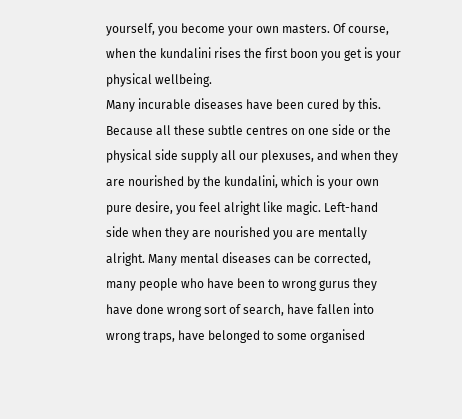yourself, you become your own masters. Of course, when the kundalini rises the first boon you get is your physical wellbeing.
Many incurable diseases have been cured by this. Because all these subtle centres on one side or the physical side supply all our plexuses, and when they are nourished by the kundalini, which is your own pure desire, you feel alright like magic. Left-hand side when they are nourished you are mentally alright. Many mental diseases can be corrected, many people who have been to wrong gurus they have done wrong sort of search, have fallen into wrong traps, have belonged to some organised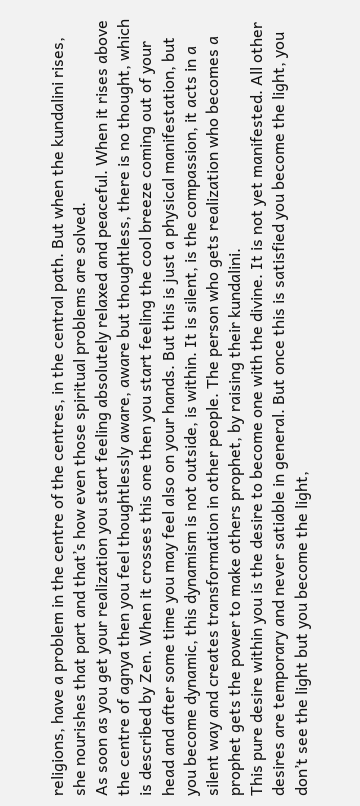religions, have a problem in the centre of the centres, in the central path. But when the kundalini rises, she nourishes that part and that’s how even those spiritual problems are solved.
As soon as you get your realization you start feeling absolutely relaxed and peaceful. When it rises above the centre of agnya then you feel thoughtlessly aware, aware but thoughtless, there is no thought, which is described by Zen. When it crosses this one then you start feeling the cool breeze coming out of your head and after some time you may feel also on your hands. But this is just a physical manifestation, but you become dynamic, this dynamism is not outside, is within. It is silent, is the compassion, it acts in a silent way and creates transformation in other people. The person who gets realization who becomes a prophet gets the power to make others prophet, by raising their kundalini.
This pure desire within you is the desire to become one with the divine. It is not yet manifested. All other desires are temporary and never satiable in general. But once this is satisfied you become the light, you don’t see the light but you become the light,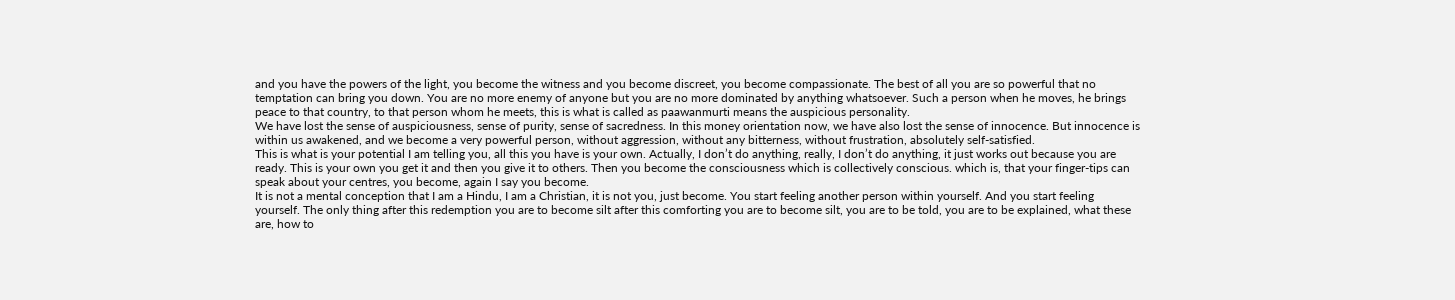and you have the powers of the light, you become the witness and you become discreet, you become compassionate. The best of all you are so powerful that no temptation can bring you down. You are no more enemy of anyone but you are no more dominated by anything whatsoever. Such a person when he moves, he brings peace to that country, to that person whom he meets, this is what is called as paawanmurti means the auspicious personality.
We have lost the sense of auspiciousness, sense of purity, sense of sacredness. In this money orientation now, we have also lost the sense of innocence. But innocence is within us awakened, and we become a very powerful person, without aggression, without any bitterness, without frustration, absolutely self-satisfied.
This is what is your potential I am telling you, all this you have is your own. Actually, I don’t do anything, really, I don’t do anything, it just works out because you are ready. This is your own you get it and then you give it to others. Then you become the consciousness which is collectively conscious. which is, that your finger-tips can speak about your centres, you become, again I say you become.
It is not a mental conception that I am a Hindu, I am a Christian, it is not you, just become. You start feeling another person within yourself. And you start feeling yourself. The only thing after this redemption you are to become silt after this comforting you are to become silt, you are to be told, you are to be explained, what these are, how to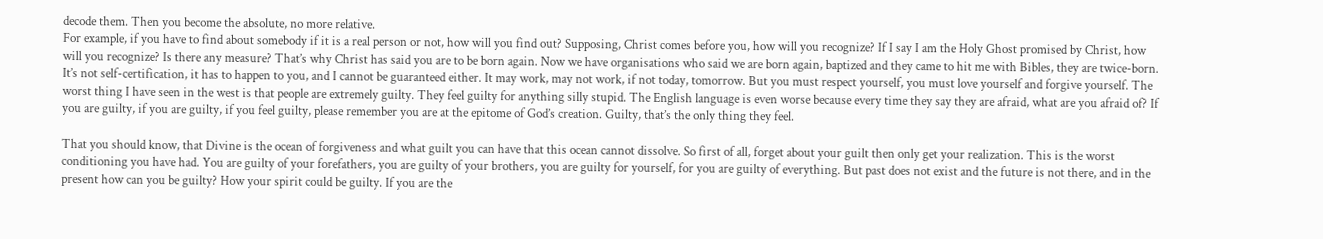decode them. Then you become the absolute, no more relative.
For example, if you have to find about somebody if it is a real person or not, how will you find out? Supposing, Christ comes before you, how will you recognize? If I say I am the Holy Ghost promised by Christ, how will you recognize? Is there any measure? That’s why Christ has said you are to be born again. Now we have organisations who said we are born again, baptized and they came to hit me with Bibles, they are twice-born. It’s not self-certification, it has to happen to you, and I cannot be guaranteed either. It may work, may not work, if not today, tomorrow. But you must respect yourself, you must love yourself and forgive yourself. The worst thing I have seen in the west is that people are extremely guilty. They feel guilty for anything silly stupid. The English language is even worse because every time they say they are afraid, what are you afraid of? If you are guilty, if you are guilty, if you feel guilty, please remember you are at the epitome of God’s creation. Guilty, that’s the only thing they feel.

That you should know, that Divine is the ocean of forgiveness and what guilt you can have that this ocean cannot dissolve. So first of all, forget about your guilt then only get your realization. This is the worst conditioning you have had. You are guilty of your forefathers, you are guilty of your brothers, you are guilty for yourself, for you are guilty of everything. But past does not exist and the future is not there, and in the present how can you be guilty? How your spirit could be guilty. If you are the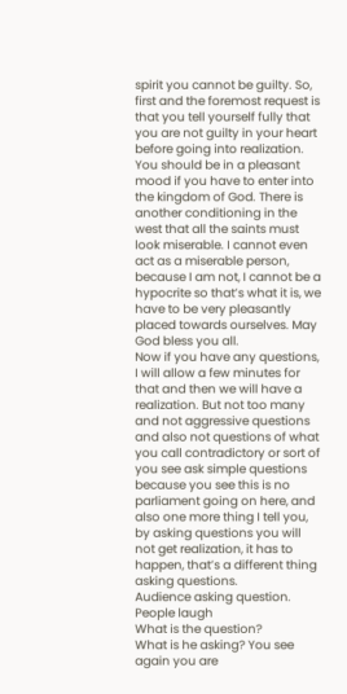spirit you cannot be guilty. So, first and the foremost request is that you tell yourself fully that you are not guilty in your heart before going into realization.
You should be in a pleasant mood if you have to enter into the kingdom of God. There is another conditioning in the west that all the saints must look miserable. I cannot even act as a miserable person, because I am not, I cannot be a hypocrite so that’s what it is, we have to be very pleasantly placed towards ourselves. May God bless you all.
Now if you have any questions, I will allow a few minutes for that and then we will have a realization. But not too many and not aggressive questions and also not questions of what you call contradictory or sort of you see ask simple questions because you see this is no parliament going on here, and also one more thing I tell you, by asking questions you will not get realization, it has to happen, that’s a different thing asking questions.
Audience asking question. People laugh
What is the question?
What is he asking? You see again you are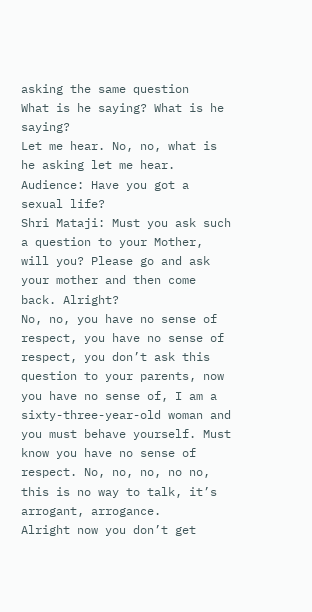asking the same question
What is he saying? What is he saying?
Let me hear. No, no, what is he asking let me hear.
Audience: Have you got a sexual life?
Shri Mataji: Must you ask such a question to your Mother, will you? Please go and ask your mother and then come back. Alright?
No, no, you have no sense of respect, you have no sense of respect, you don’t ask this question to your parents, now you have no sense of, I am a sixty-three-year-old woman and you must behave yourself. Must know you have no sense of respect. No, no, no, no no, this is no way to talk, it’s arrogant, arrogance.
Alright now you don’t get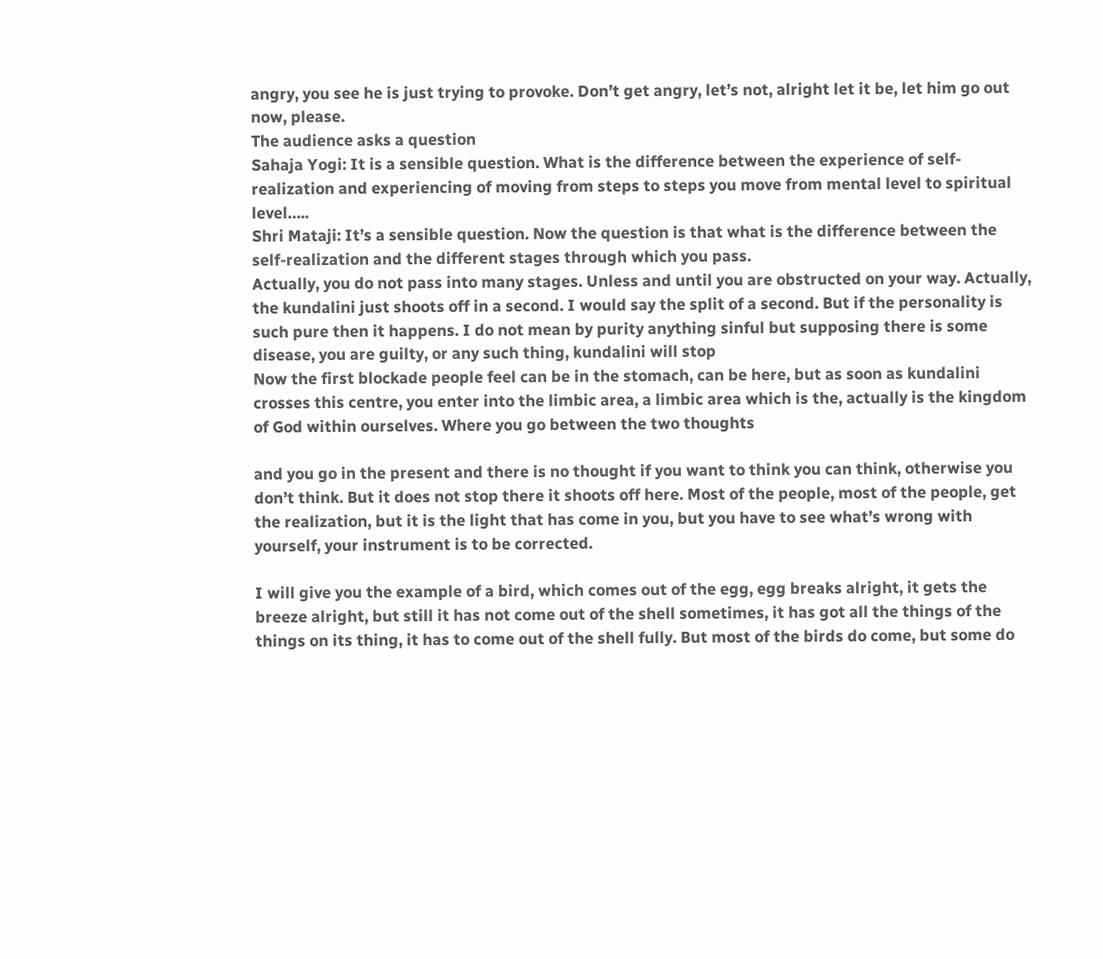angry, you see he is just trying to provoke. Don’t get angry, let’s not, alright let it be, let him go out now, please.
The audience asks a question
Sahaja Yogi: It is a sensible question. What is the difference between the experience of self-realization and experiencing of moving from steps to steps you move from mental level to spiritual level…..
Shri Mataji: It’s a sensible question. Now the question is that what is the difference between the self-realization and the different stages through which you pass.
Actually, you do not pass into many stages. Unless and until you are obstructed on your way. Actually, the kundalini just shoots off in a second. I would say the split of a second. But if the personality is such pure then it happens. I do not mean by purity anything sinful but supposing there is some disease, you are guilty, or any such thing, kundalini will stop
Now the first blockade people feel can be in the stomach, can be here, but as soon as kundalini crosses this centre, you enter into the limbic area, a limbic area which is the, actually is the kingdom of God within ourselves. Where you go between the two thoughts

and you go in the present and there is no thought if you want to think you can think, otherwise you don’t think. But it does not stop there it shoots off here. Most of the people, most of the people, get the realization, but it is the light that has come in you, but you have to see what’s wrong with yourself, your instrument is to be corrected.

I will give you the example of a bird, which comes out of the egg, egg breaks alright, it gets the breeze alright, but still it has not come out of the shell sometimes, it has got all the things of the things on its thing, it has to come out of the shell fully. But most of the birds do come, but some do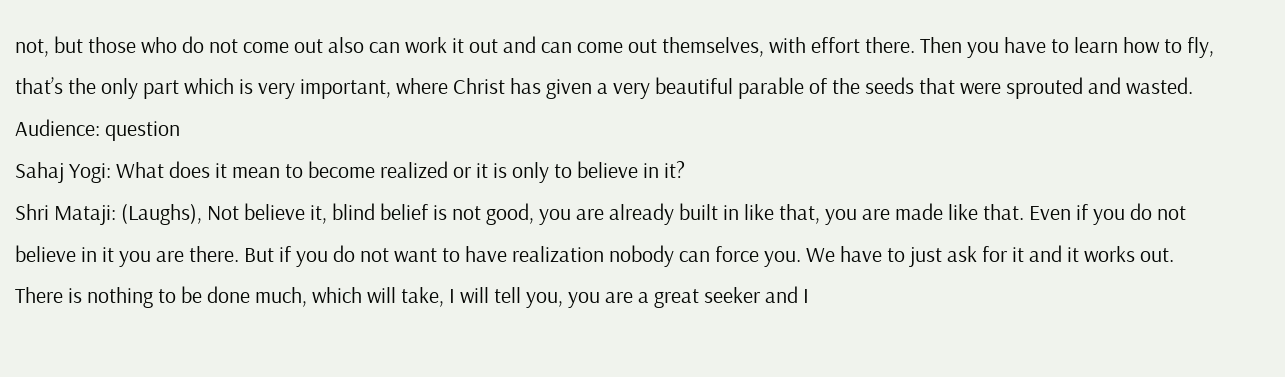not, but those who do not come out also can work it out and can come out themselves, with effort there. Then you have to learn how to fly, that’s the only part which is very important, where Christ has given a very beautiful parable of the seeds that were sprouted and wasted.
Audience: question
Sahaj Yogi: What does it mean to become realized or it is only to believe in it?
Shri Mataji: (Laughs), Not believe it, blind belief is not good, you are already built in like that, you are made like that. Even if you do not believe in it you are there. But if you do not want to have realization nobody can force you. We have to just ask for it and it works out. There is nothing to be done much, which will take, I will tell you, you are a great seeker and I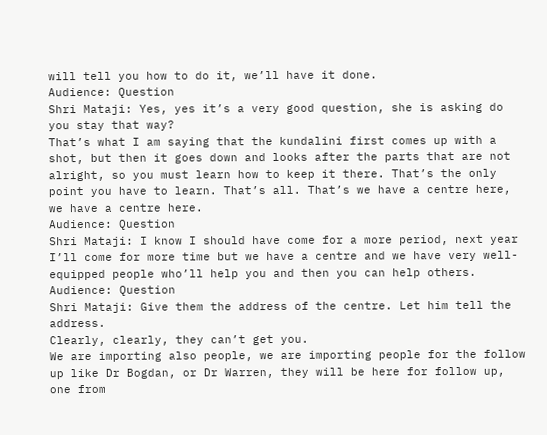will tell you how to do it, we’ll have it done.
Audience: Question
Shri Mataji: Yes, yes it’s a very good question, she is asking do you stay that way?
That’s what I am saying that the kundalini first comes up with a shot, but then it goes down and looks after the parts that are not alright, so you must learn how to keep it there. That’s the only point you have to learn. That’s all. That’s we have a centre here, we have a centre here.
Audience: Question
Shri Mataji: I know I should have come for a more period, next year I’ll come for more time but we have a centre and we have very well-equipped people who’ll help you and then you can help others.
Audience: Question
Shri Mataji: Give them the address of the centre. Let him tell the address.
Clearly, clearly, they can’t get you.
We are importing also people, we are importing people for the follow up like Dr Bogdan, or Dr Warren, they will be here for follow up, one from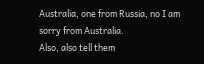Australia, one from Russia, no I am sorry from Australia.
Also, also tell them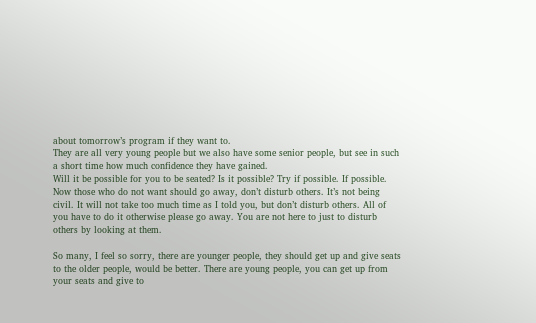about tomorrow’s program if they want to.
They are all very young people but we also have some senior people, but see in such a short time how much confidence they have gained.
Will it be possible for you to be seated? Is it possible? Try if possible. If possible.
Now those who do not want should go away, don’t disturb others. It’s not being civil. It will not take too much time as I told you, but don’t disturb others. All of you have to do it otherwise please go away. You are not here to just to disturb others by looking at them.

So many, I feel so sorry, there are younger people, they should get up and give seats to the older people, would be better. There are young people, you can get up from your seats and give to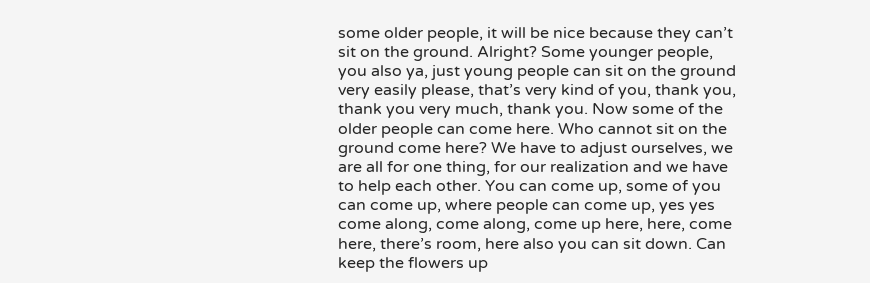some older people, it will be nice because they can’t sit on the ground. Alright? Some younger people, you also ya, just young people can sit on the ground very easily please, that’s very kind of you, thank you, thank you very much, thank you. Now some of the older people can come here. Who cannot sit on the ground come here? We have to adjust ourselves, we are all for one thing, for our realization and we have to help each other. You can come up, some of you can come up, where people can come up, yes yes come along, come along, come up here, here, come here, there’s room, here also you can sit down. Can keep the flowers up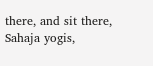there, and sit there, Sahaja yogis,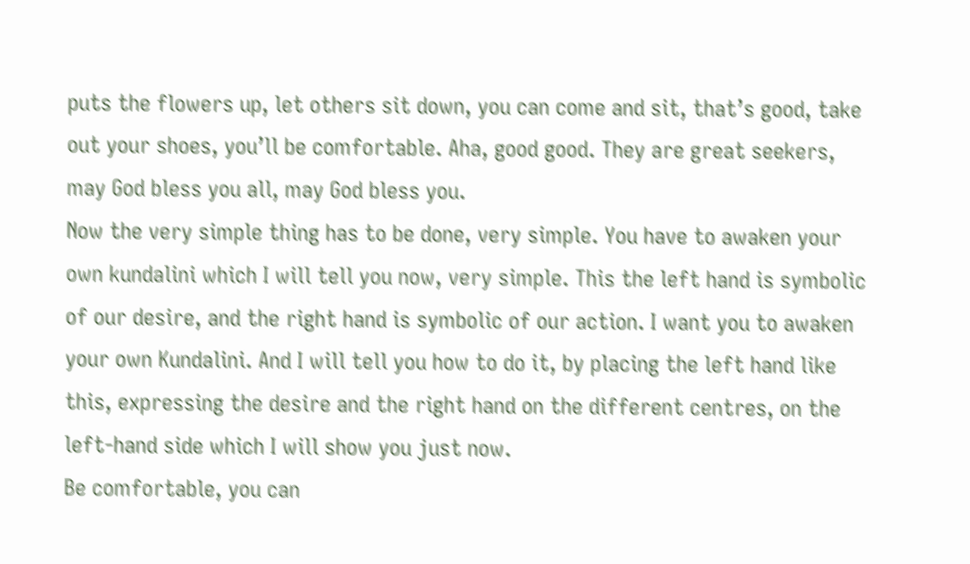puts the flowers up, let others sit down, you can come and sit, that’s good, take out your shoes, you’ll be comfortable. Aha, good good. They are great seekers, may God bless you all, may God bless you.
Now the very simple thing has to be done, very simple. You have to awaken your own kundalini which I will tell you now, very simple. This the left hand is symbolic of our desire, and the right hand is symbolic of our action. I want you to awaken your own Kundalini. And I will tell you how to do it, by placing the left hand like this, expressing the desire and the right hand on the different centres, on the left-hand side which I will show you just now.
Be comfortable, you can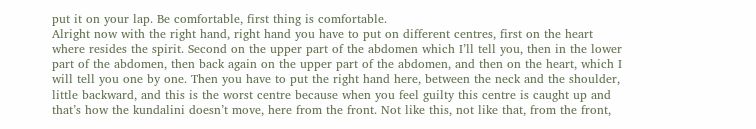put it on your lap. Be comfortable, first thing is comfortable.
Alright now with the right hand, right hand you have to put on different centres, first on the heart where resides the spirit. Second on the upper part of the abdomen which I’ll tell you, then in the lower part of the abdomen, then back again on the upper part of the abdomen, and then on the heart, which I will tell you one by one. Then you have to put the right hand here, between the neck and the shoulder, little backward, and this is the worst centre because when you feel guilty this centre is caught up and that’s how the kundalini doesn’t move, here from the front. Not like this, not like that, from the front,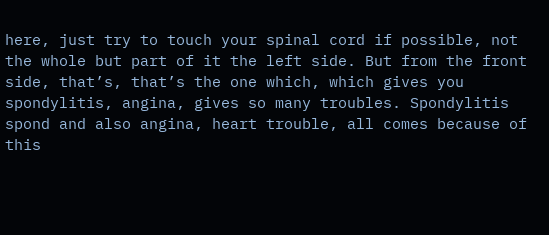here, just try to touch your spinal cord if possible, not the whole but part of it the left side. But from the front side, that’s, that’s the one which, which gives you spondylitis, angina, gives so many troubles. Spondylitis spond and also angina, heart trouble, all comes because of this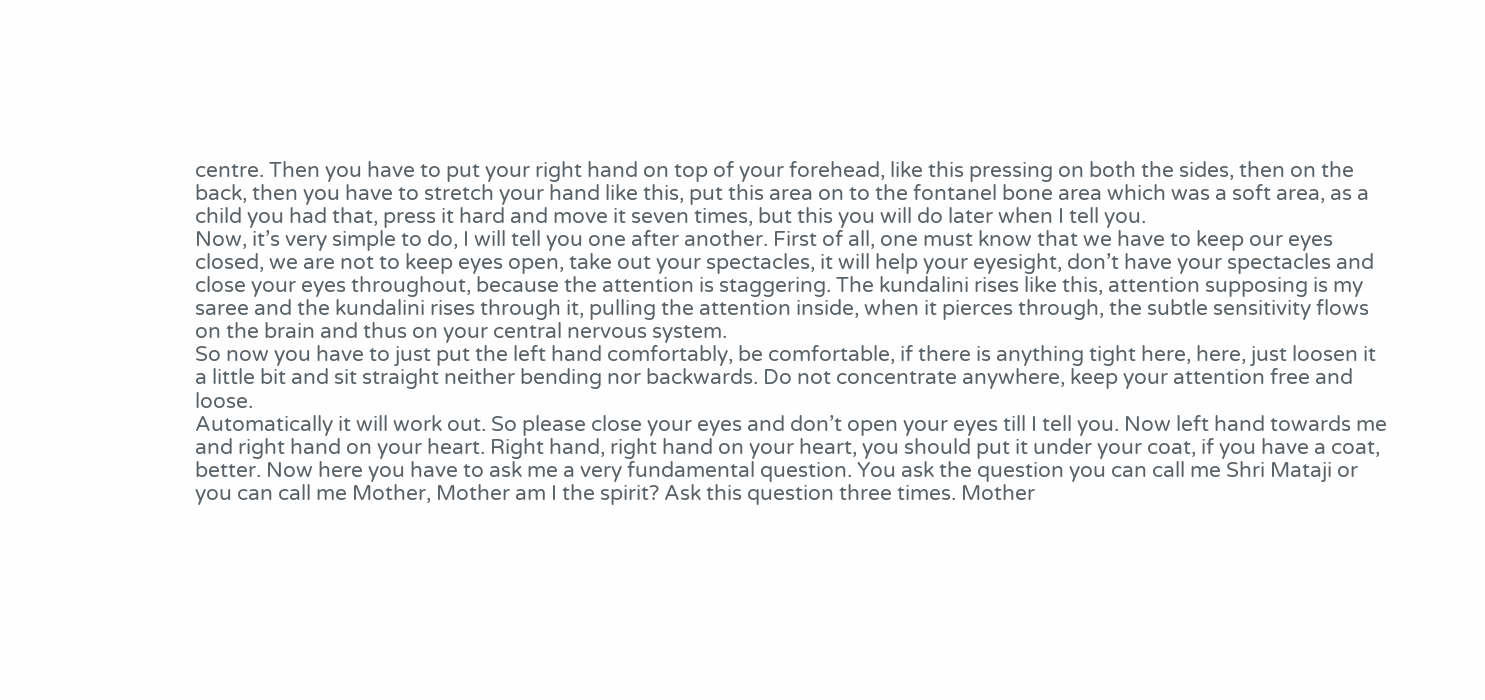centre. Then you have to put your right hand on top of your forehead, like this pressing on both the sides, then on the back, then you have to stretch your hand like this, put this area on to the fontanel bone area which was a soft area, as a child you had that, press it hard and move it seven times, but this you will do later when I tell you.
Now, it’s very simple to do, I will tell you one after another. First of all, one must know that we have to keep our eyes closed, we are not to keep eyes open, take out your spectacles, it will help your eyesight, don’t have your spectacles and close your eyes throughout, because the attention is staggering. The kundalini rises like this, attention supposing is my saree and the kundalini rises through it, pulling the attention inside, when it pierces through, the subtle sensitivity flows on the brain and thus on your central nervous system.
So now you have to just put the left hand comfortably, be comfortable, if there is anything tight here, here, just loosen it a little bit and sit straight neither bending nor backwards. Do not concentrate anywhere, keep your attention free and loose.
Automatically it will work out. So please close your eyes and don’t open your eyes till I tell you. Now left hand towards me and right hand on your heart. Right hand, right hand on your heart, you should put it under your coat, if you have a coat, better. Now here you have to ask me a very fundamental question. You ask the question you can call me Shri Mataji or you can call me Mother, Mother am I the spirit? Ask this question three times. Mother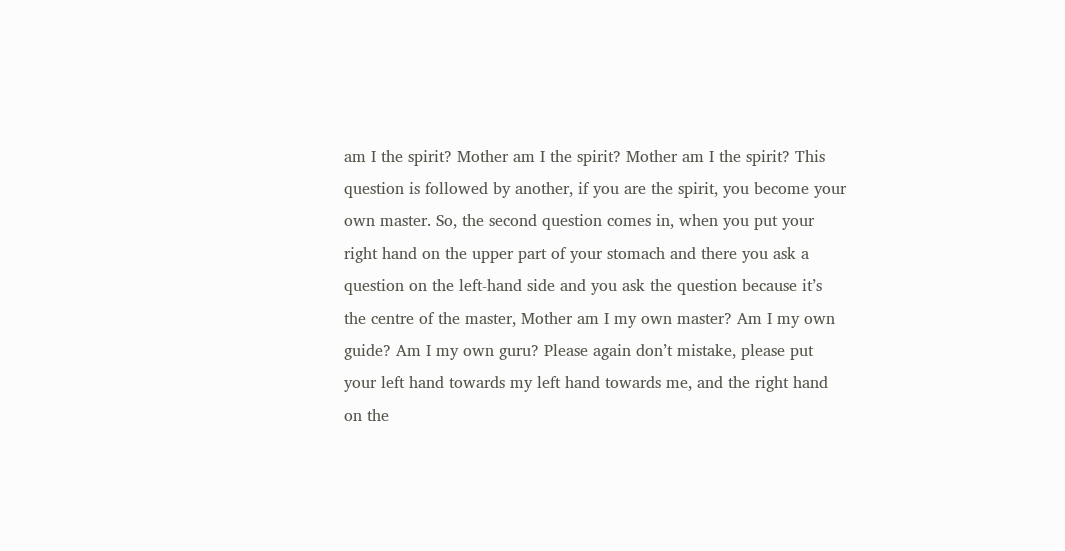am I the spirit? Mother am I the spirit? Mother am I the spirit? This question is followed by another, if you are the spirit, you become your own master. So, the second question comes in, when you put your right hand on the upper part of your stomach and there you ask a question on the left-hand side and you ask the question because it’s the centre of the master, Mother am I my own master? Am I my own guide? Am I my own guru? Please again don’t mistake, please put your left hand towards my left hand towards me, and the right hand on the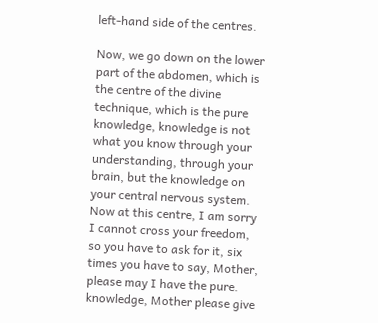left-hand side of the centres.

Now, we go down on the lower part of the abdomen, which is the centre of the divine technique, which is the pure knowledge, knowledge is not what you know through your understanding, through your brain, but the knowledge on your central nervous system.
Now at this centre, I am sorry I cannot cross your freedom, so you have to ask for it, six times you have to say, Mother, please may I have the pure. knowledge, Mother please give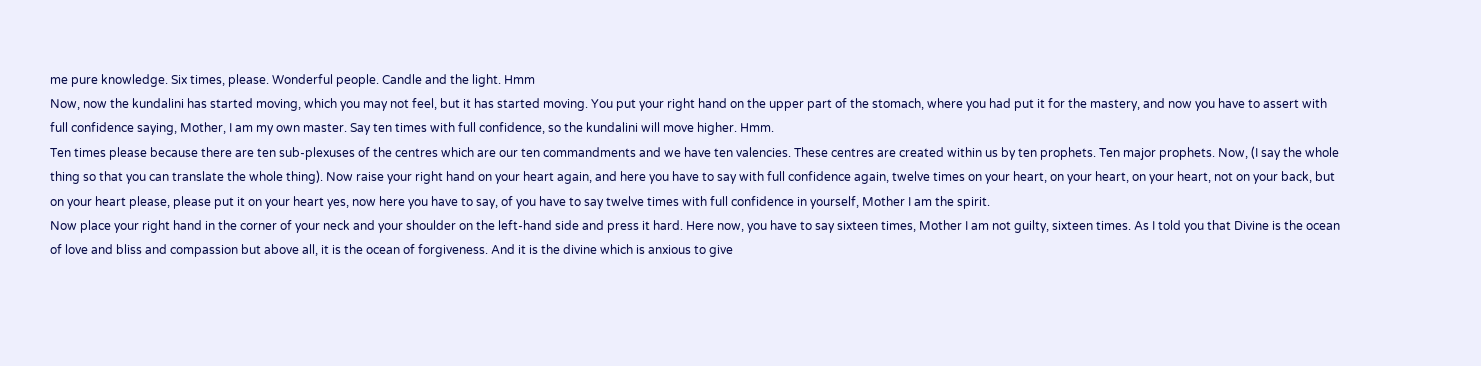me pure knowledge. Six times, please. Wonderful people. Candle and the light. Hmm
Now, now the kundalini has started moving, which you may not feel, but it has started moving. You put your right hand on the upper part of the stomach, where you had put it for the mastery, and now you have to assert with full confidence saying, Mother, I am my own master. Say ten times with full confidence, so the kundalini will move higher. Hmm.
Ten times please because there are ten sub-plexuses of the centres which are our ten commandments and we have ten valencies. These centres are created within us by ten prophets. Ten major prophets. Now, (I say the whole thing so that you can translate the whole thing). Now raise your right hand on your heart again, and here you have to say with full confidence again, twelve times on your heart, on your heart, on your heart, not on your back, but on your heart please, please put it on your heart yes, now here you have to say, of you have to say twelve times with full confidence in yourself, Mother I am the spirit.
Now place your right hand in the corner of your neck and your shoulder on the left-hand side and press it hard. Here now, you have to say sixteen times, Mother I am not guilty, sixteen times. As I told you that Divine is the ocean of love and bliss and compassion but above all, it is the ocean of forgiveness. And it is the divine which is anxious to give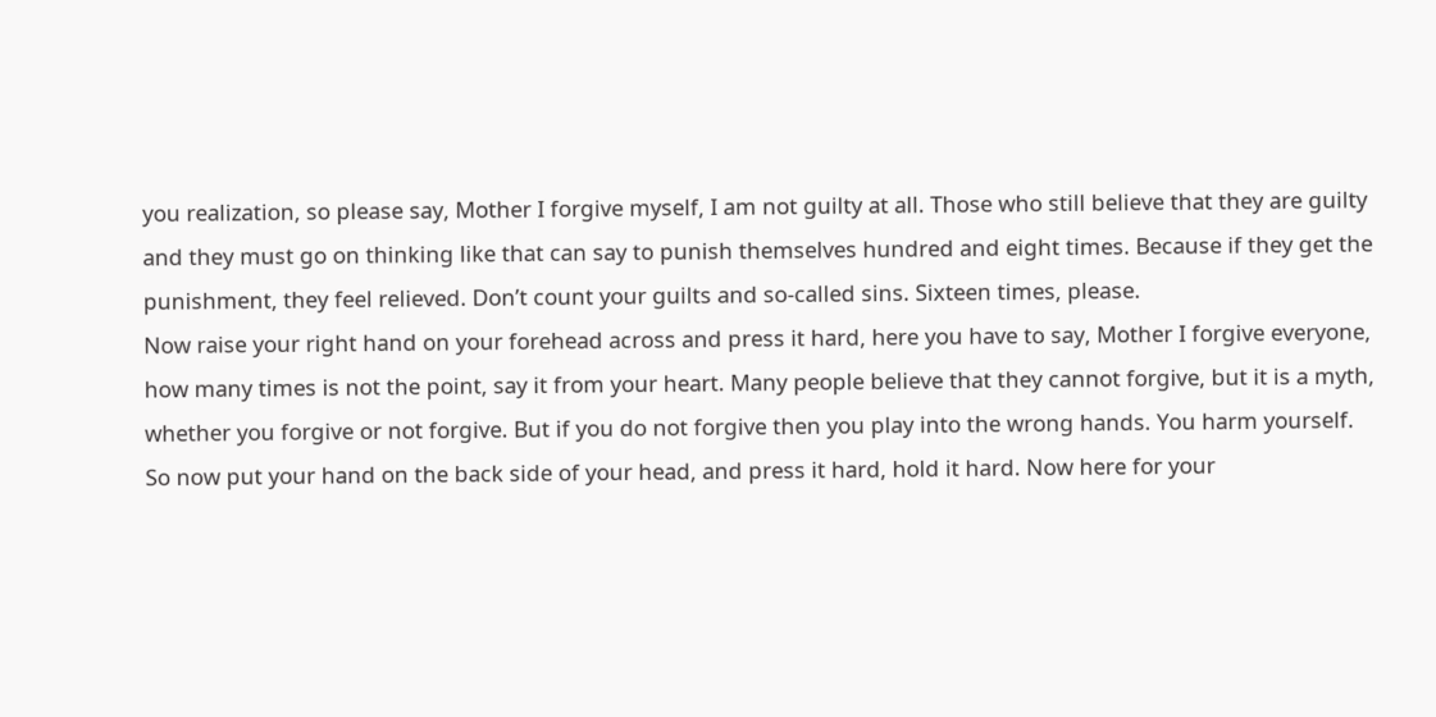you realization, so please say, Mother I forgive myself, I am not guilty at all. Those who still believe that they are guilty and they must go on thinking like that can say to punish themselves hundred and eight times. Because if they get the punishment, they feel relieved. Don’t count your guilts and so-called sins. Sixteen times, please.
Now raise your right hand on your forehead across and press it hard, here you have to say, Mother I forgive everyone, how many times is not the point, say it from your heart. Many people believe that they cannot forgive, but it is a myth, whether you forgive or not forgive. But if you do not forgive then you play into the wrong hands. You harm yourself.
So now put your hand on the back side of your head, and press it hard, hold it hard. Now here for your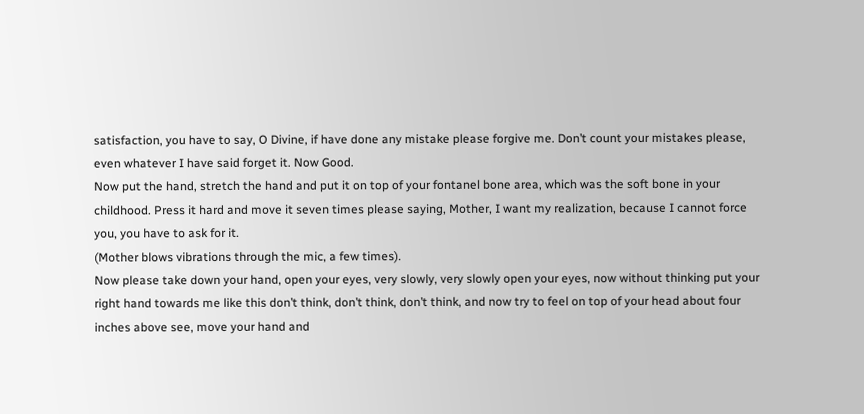satisfaction, you have to say, O Divine, if have done any mistake please forgive me. Don’t count your mistakes please, even whatever I have said forget it. Now Good.
Now put the hand, stretch the hand and put it on top of your fontanel bone area, which was the soft bone in your childhood. Press it hard and move it seven times please saying, Mother, I want my realization, because I cannot force you, you have to ask for it.
(Mother blows vibrations through the mic, a few times).
Now please take down your hand, open your eyes, very slowly, very slowly open your eyes, now without thinking put your right hand towards me like this don’t think, don’t think, don’t think, and now try to feel on top of your head about four inches above see, move your hand and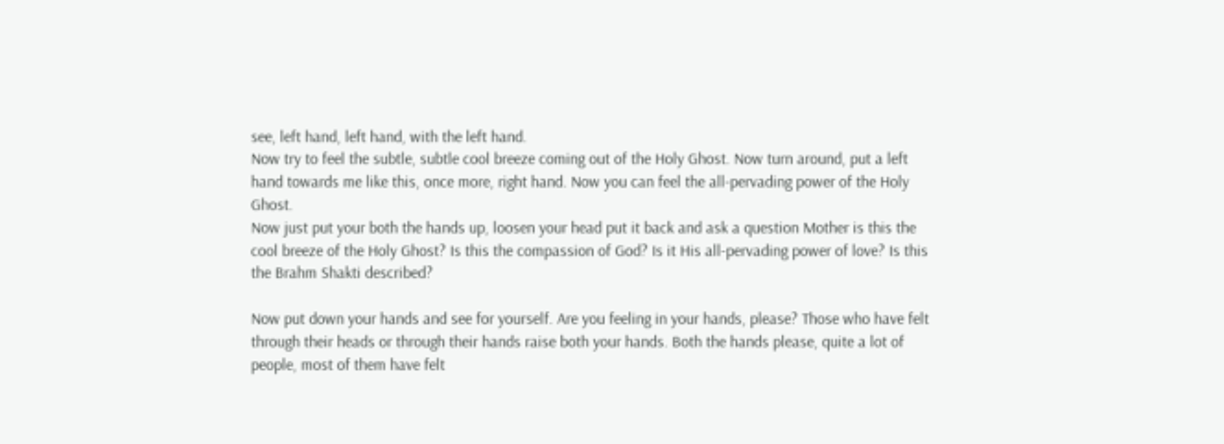see, left hand, left hand, with the left hand.
Now try to feel the subtle, subtle cool breeze coming out of the Holy Ghost. Now turn around, put a left hand towards me like this, once more, right hand. Now you can feel the all-pervading power of the Holy Ghost.
Now just put your both the hands up, loosen your head put it back and ask a question Mother is this the cool breeze of the Holy Ghost? Is this the compassion of God? Is it His all-pervading power of love? Is this the Brahm Shakti described?

Now put down your hands and see for yourself. Are you feeling in your hands, please? Those who have felt through their heads or through their hands raise both your hands. Both the hands please, quite a lot of people, most of them have felt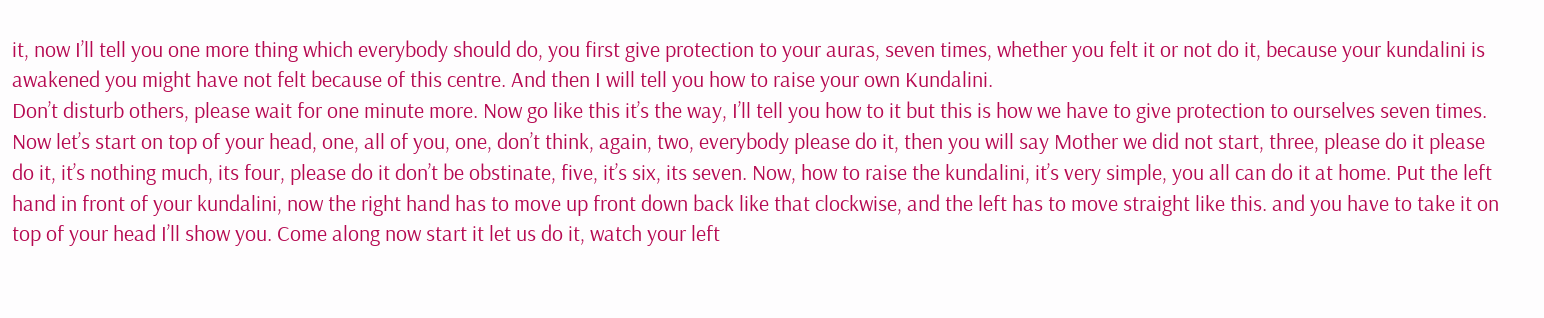it, now I’ll tell you one more thing which everybody should do, you first give protection to your auras, seven times, whether you felt it or not do it, because your kundalini is awakened you might have not felt because of this centre. And then I will tell you how to raise your own Kundalini.
Don’t disturb others, please wait for one minute more. Now go like this it’s the way, I’ll tell you how to it but this is how we have to give protection to ourselves seven times. Now let’s start on top of your head, one, all of you, one, don’t think, again, two, everybody please do it, then you will say Mother we did not start, three, please do it please do it, it’s nothing much, its four, please do it don’t be obstinate, five, it’s six, its seven. Now, how to raise the kundalini, it’s very simple, you all can do it at home. Put the left hand in front of your kundalini, now the right hand has to move up front down back like that clockwise, and the left has to move straight like this. and you have to take it on top of your head I’ll show you. Come along now start it let us do it, watch your left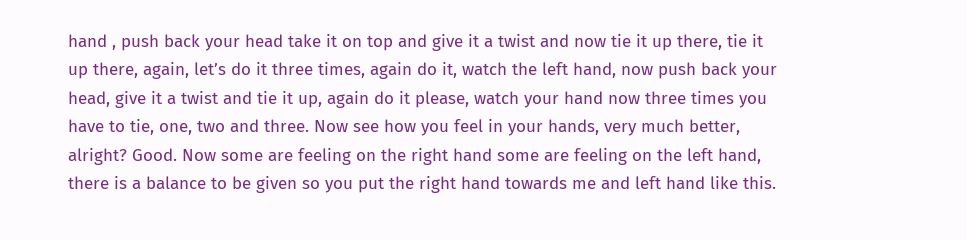hand , push back your head take it on top and give it a twist and now tie it up there, tie it up there, again, let’s do it three times, again do it, watch the left hand, now push back your head, give it a twist and tie it up, again do it please, watch your hand now three times you have to tie, one, two and three. Now see how you feel in your hands, very much better, alright? Good. Now some are feeling on the right hand some are feeling on the left hand, there is a balance to be given so you put the right hand towards me and left hand like this.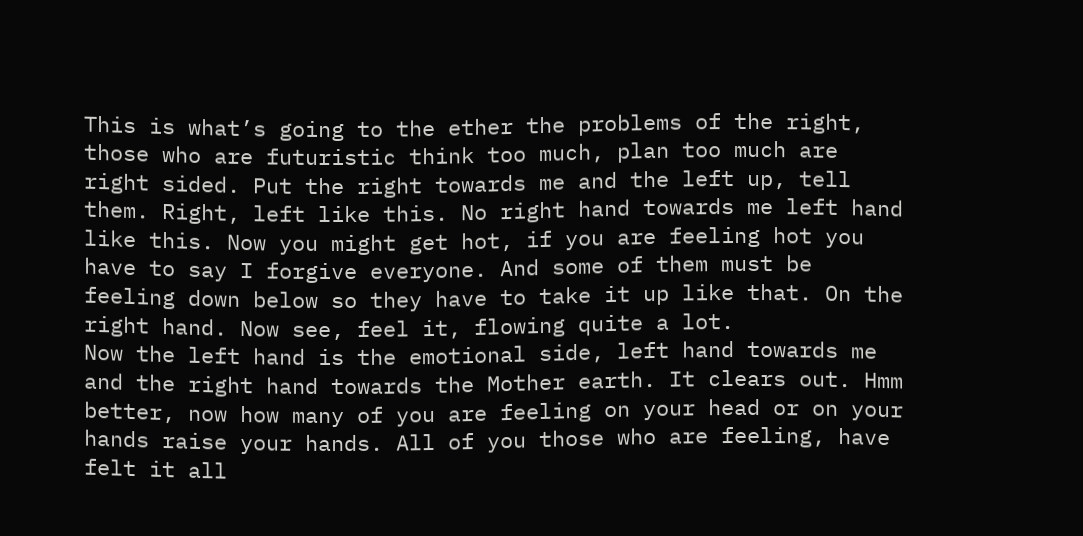This is what’s going to the ether the problems of the right, those who are futuristic think too much, plan too much are right sided. Put the right towards me and the left up, tell them. Right, left like this. No right hand towards me left hand like this. Now you might get hot, if you are feeling hot you have to say I forgive everyone. And some of them must be feeling down below so they have to take it up like that. On the right hand. Now see, feel it, flowing quite a lot.
Now the left hand is the emotional side, left hand towards me and the right hand towards the Mother earth. It clears out. Hmm better, now how many of you are feeling on your head or on your hands raise your hands. All of you those who are feeling, have felt it all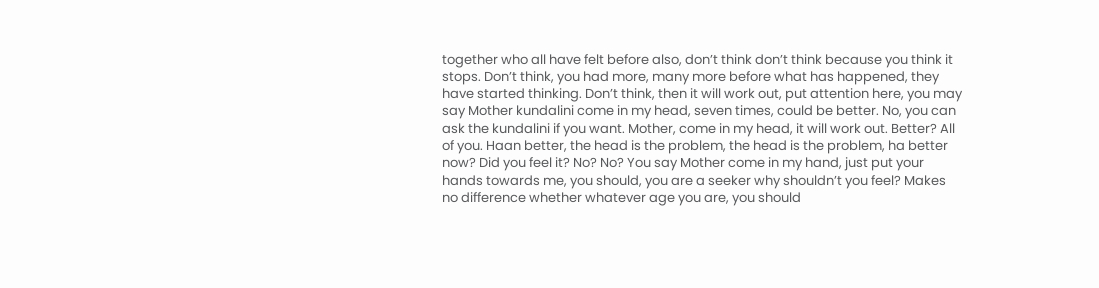together who all have felt before also, don’t think don’t think because you think it stops. Don’t think, you had more, many more before what has happened, they have started thinking. Don’t think, then it will work out, put attention here, you may say Mother kundalini come in my head, seven times, could be better. No, you can ask the kundalini if you want. Mother, come in my head, it will work out. Better? All of you. Haan better, the head is the problem, the head is the problem, ha better now? Did you feel it? No? No? You say Mother come in my hand, just put your hands towards me, you should, you are a seeker why shouldn’t you feel? Makes no difference whether whatever age you are, you should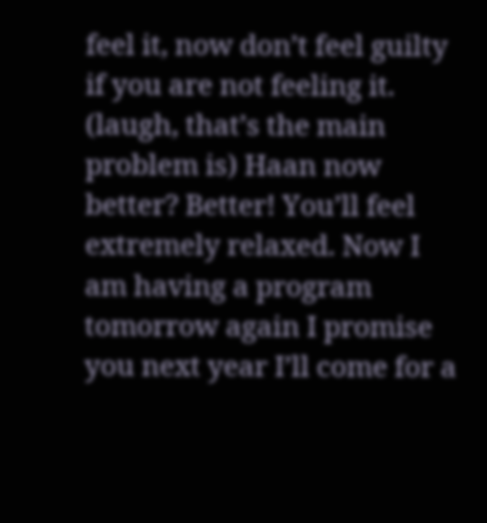feel it, now don’t feel guilty if you are not feeling it. (laugh, that’s the main problem is) Haan now better? Better! You’ll feel extremely relaxed. Now I am having a program tomorrow again I promise you next year I’ll come for a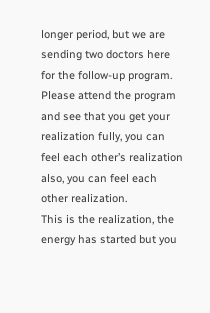longer period, but we are sending two doctors here for the follow-up program. Please attend the program and see that you get your realization fully, you can feel each other’s realization also, you can feel each other realization.
This is the realization, the energy has started but you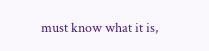must know what it is,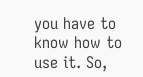you have to know how to use it. So,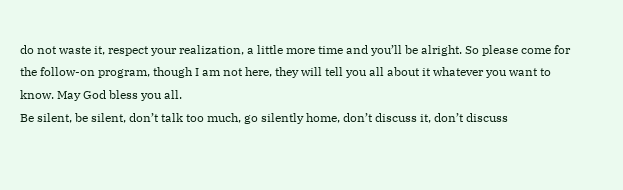do not waste it, respect your realization, a little more time and you’ll be alright. So please come for the follow-on program, though I am not here, they will tell you all about it whatever you want to know. May God bless you all.
Be silent, be silent, don’t talk too much, go silently home, don’t discuss it, don’t discuss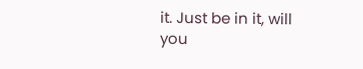it. Just be in it, will you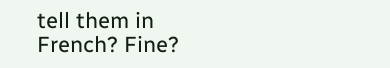tell them in French? Fine?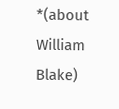*(about William Blake)